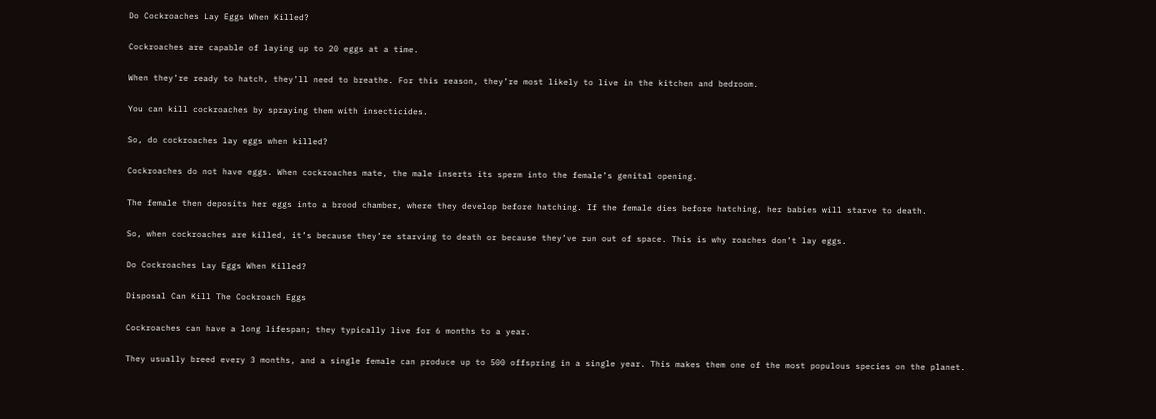Do Cockroaches Lay Eggs When Killed?

Cockroaches are capable of laying up to 20 eggs at a time.

When they’re ready to hatch, they’ll need to breathe. For this reason, they’re most likely to live in the kitchen and bedroom.

You can kill cockroaches by spraying them with insecticides.

So, do cockroaches lay eggs when killed?

Cockroaches do not have eggs. When cockroaches mate, the male inserts its sperm into the female’s genital opening.

The female then deposits her eggs into a brood chamber, where they develop before hatching. If the female dies before hatching, her babies will starve to death.

So, when cockroaches are killed, it’s because they’re starving to death or because they’ve run out of space. This is why roaches don’t lay eggs.

Do Cockroaches Lay Eggs When Killed?

Disposal Can Kill The Cockroach Eggs

Cockroaches can have a long lifespan; they typically live for 6 months to a year.

They usually breed every 3 months, and a single female can produce up to 500 offspring in a single year. This makes them one of the most populous species on the planet.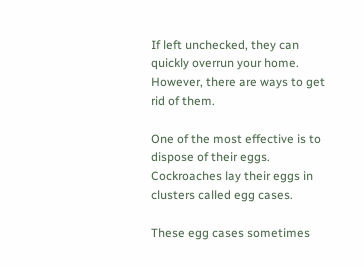If left unchecked, they can quickly overrun your home. However, there are ways to get rid of them.

One of the most effective is to dispose of their eggs. Cockroaches lay their eggs in clusters called egg cases.

These egg cases sometimes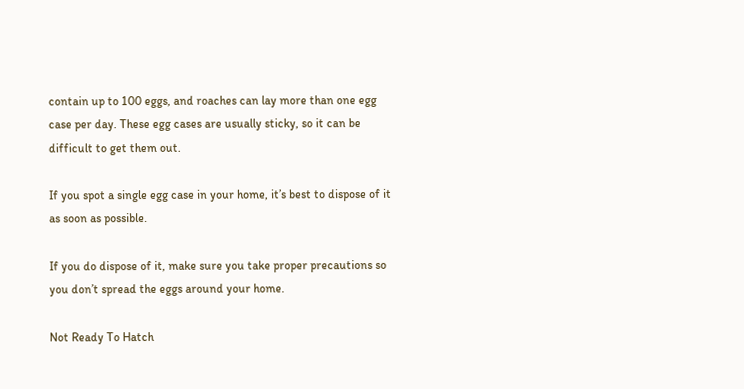contain up to 100 eggs, and roaches can lay more than one egg case per day. These egg cases are usually sticky, so it can be difficult to get them out.

If you spot a single egg case in your home, it’s best to dispose of it as soon as possible.

If you do dispose of it, make sure you take proper precautions so you don’t spread the eggs around your home.

Not Ready To Hatch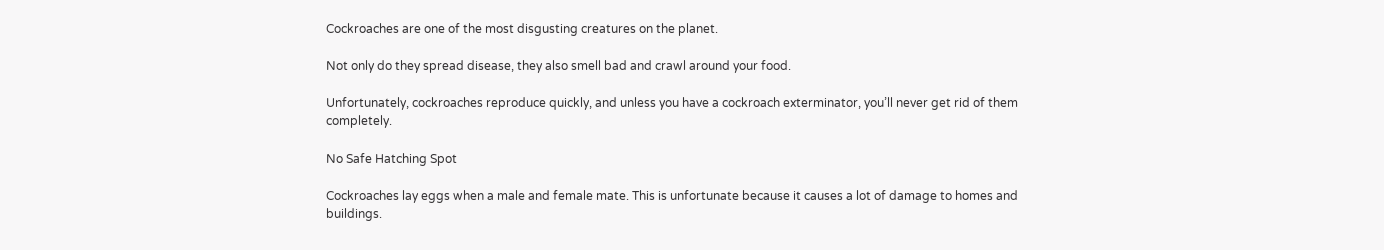Cockroaches are one of the most disgusting creatures on the planet.

Not only do they spread disease, they also smell bad and crawl around your food.

Unfortunately, cockroaches reproduce quickly, and unless you have a cockroach exterminator, you’ll never get rid of them completely.

No Safe Hatching Spot

Cockroaches lay eggs when a male and female mate. This is unfortunate because it causes a lot of damage to homes and buildings.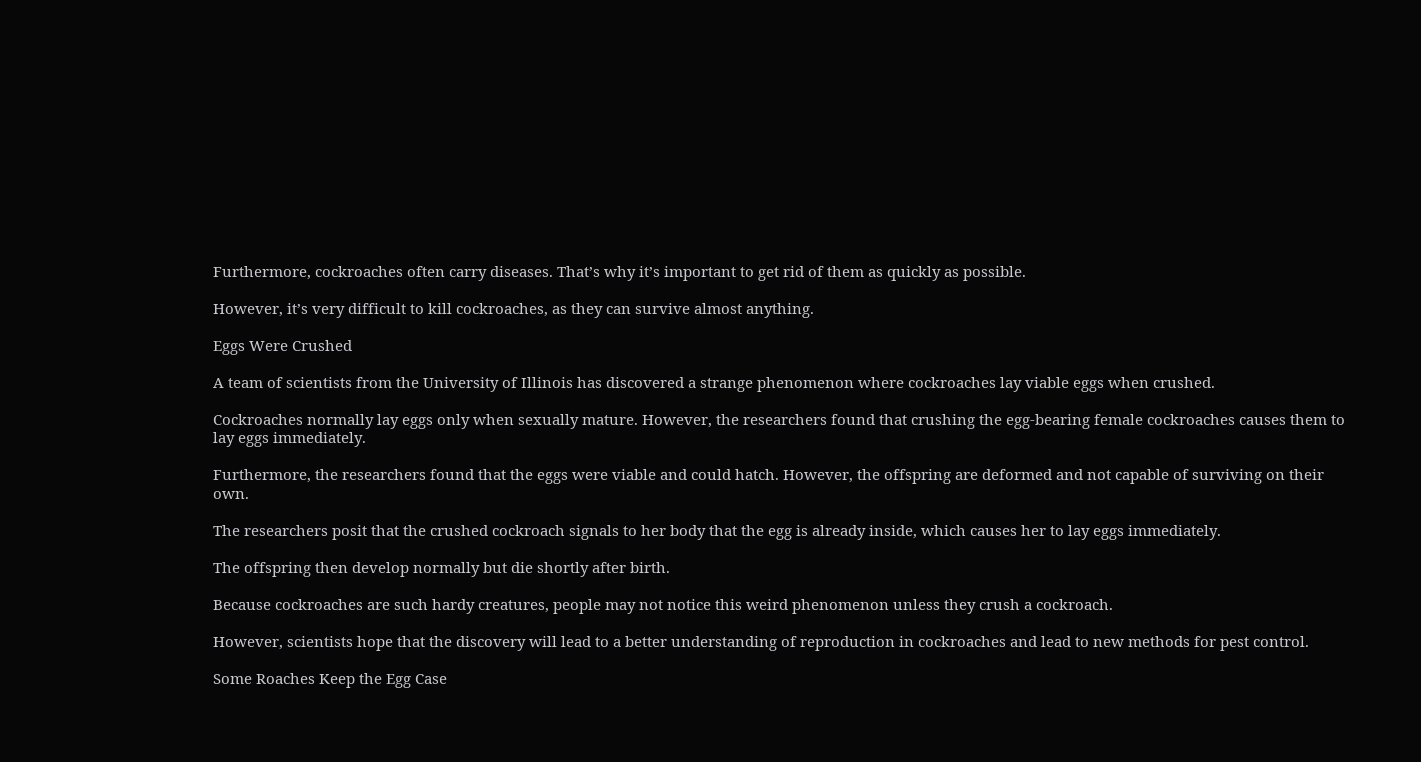Furthermore, cockroaches often carry diseases. That’s why it’s important to get rid of them as quickly as possible.

However, it’s very difficult to kill cockroaches, as they can survive almost anything.

Eggs Were Crushed

A team of scientists from the University of Illinois has discovered a strange phenomenon where cockroaches lay viable eggs when crushed.

Cockroaches normally lay eggs only when sexually mature. However, the researchers found that crushing the egg-bearing female cockroaches causes them to lay eggs immediately.

Furthermore, the researchers found that the eggs were viable and could hatch. However, the offspring are deformed and not capable of surviving on their own.

The researchers posit that the crushed cockroach signals to her body that the egg is already inside, which causes her to lay eggs immediately.

The offspring then develop normally but die shortly after birth.

Because cockroaches are such hardy creatures, people may not notice this weird phenomenon unless they crush a cockroach.

However, scientists hope that the discovery will lead to a better understanding of reproduction in cockroaches and lead to new methods for pest control.

Some Roaches Keep the Egg Case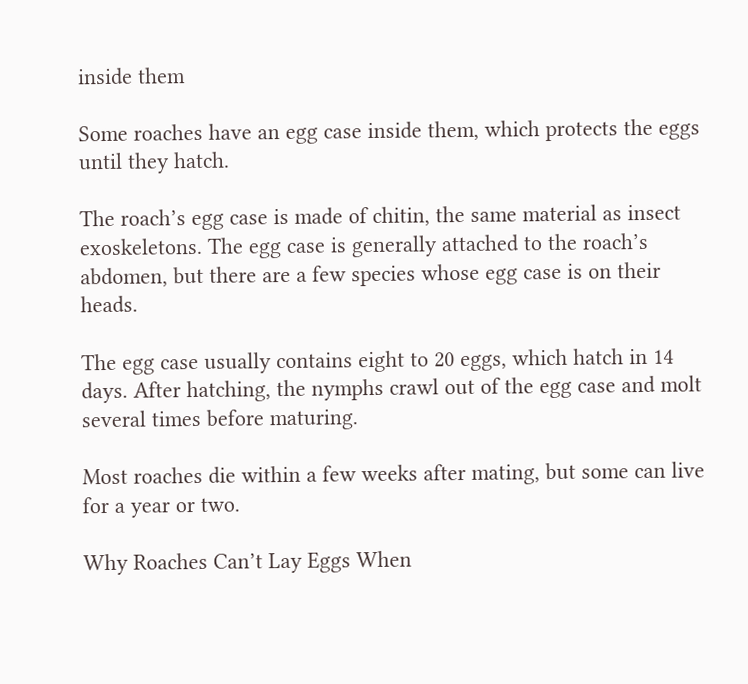inside them

Some roaches have an egg case inside them, which protects the eggs until they hatch.

The roach’s egg case is made of chitin, the same material as insect exoskeletons. The egg case is generally attached to the roach’s abdomen, but there are a few species whose egg case is on their heads.

The egg case usually contains eight to 20 eggs, which hatch in 14 days. After hatching, the nymphs crawl out of the egg case and molt several times before maturing.

Most roaches die within a few weeks after mating, but some can live for a year or two.

Why Roaches Can’t Lay Eggs When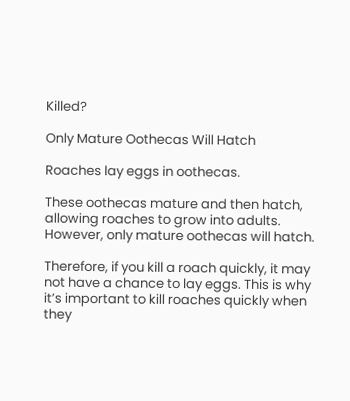Killed?

Only Mature Oothecas Will Hatch

Roaches lay eggs in oothecas.

These oothecas mature and then hatch, allowing roaches to grow into adults. However, only mature oothecas will hatch.

Therefore, if you kill a roach quickly, it may not have a chance to lay eggs. This is why it’s important to kill roaches quickly when they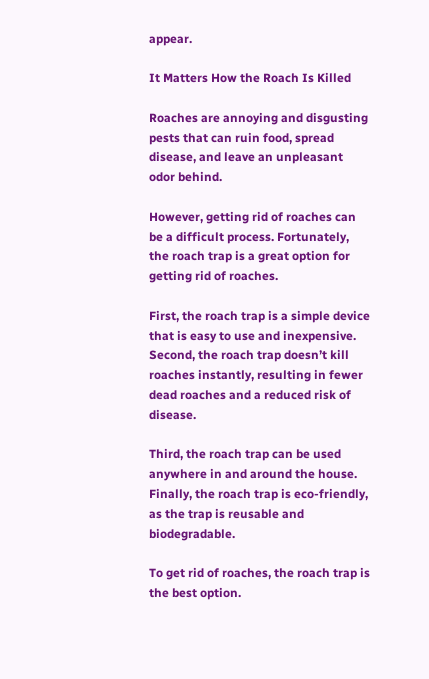appear.

It Matters How the Roach Is Killed

Roaches are annoying and disgusting pests that can ruin food, spread disease, and leave an unpleasant odor behind.

However, getting rid of roaches can be a difficult process. Fortunately, the roach trap is a great option for getting rid of roaches.

First, the roach trap is a simple device that is easy to use and inexpensive. Second, the roach trap doesn’t kill roaches instantly, resulting in fewer dead roaches and a reduced risk of disease.

Third, the roach trap can be used anywhere in and around the house. Finally, the roach trap is eco-friendly, as the trap is reusable and biodegradable.

To get rid of roaches, the roach trap is the best option.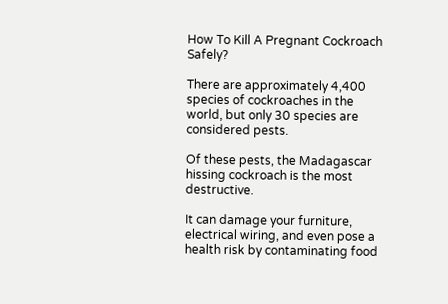How To Kill A Pregnant Cockroach Safely?

There are approximately 4,400 species of cockroaches in the world, but only 30 species are considered pests.

Of these pests, the Madagascar hissing cockroach is the most destructive.

It can damage your furniture, electrical wiring, and even pose a health risk by contaminating food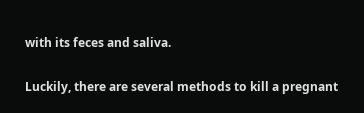with its feces and saliva.

Luckily, there are several methods to kill a pregnant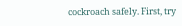cockroach safely. First, try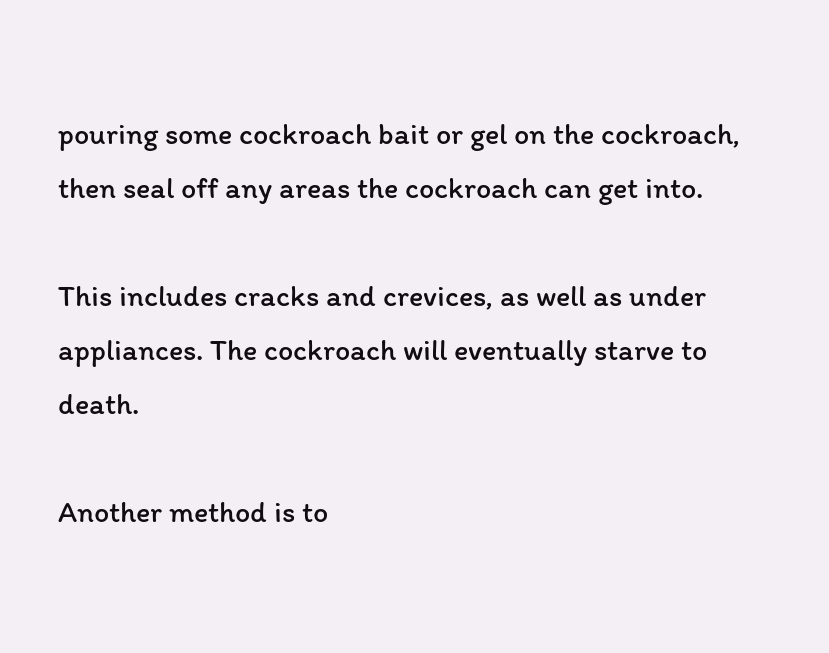pouring some cockroach bait or gel on the cockroach, then seal off any areas the cockroach can get into.

This includes cracks and crevices, as well as under appliances. The cockroach will eventually starve to death.

Another method is to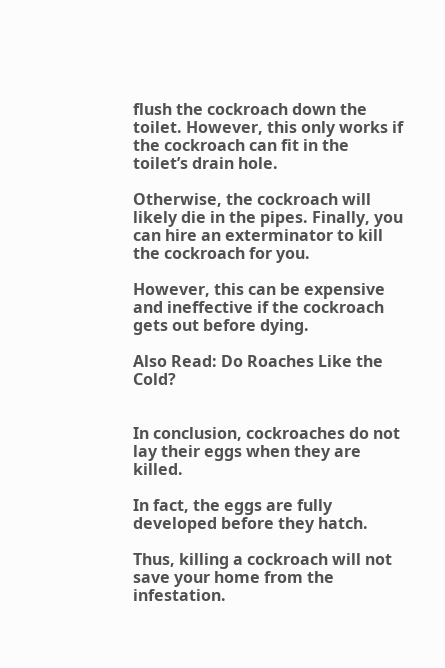flush the cockroach down the toilet. However, this only works if the cockroach can fit in the toilet’s drain hole.

Otherwise, the cockroach will likely die in the pipes. Finally, you can hire an exterminator to kill the cockroach for you.

However, this can be expensive and ineffective if the cockroach gets out before dying.

Also Read: Do Roaches Like the Cold?


In conclusion, cockroaches do not lay their eggs when they are killed.

In fact, the eggs are fully developed before they hatch.

Thus, killing a cockroach will not save your home from the infestation.